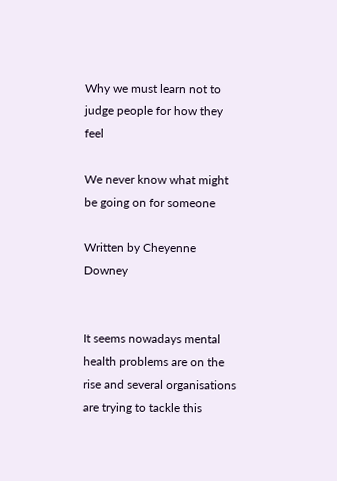Why we must learn not to judge people for how they feel

We never know what might be going on for someone

Written by Cheyenne Downey


It seems nowadays mental health problems are on the rise and several organisations are trying to tackle this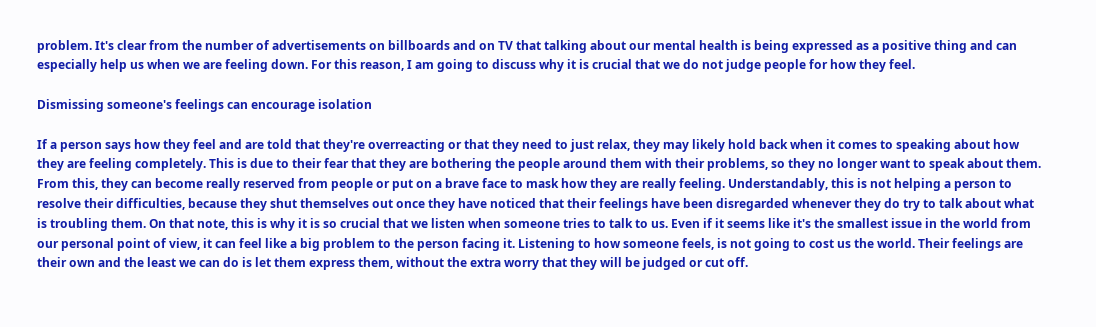problem. It's clear from the number of advertisements on billboards and on TV that talking about our mental health is being expressed as a positive thing and can especially help us when we are feeling down. For this reason, I am going to discuss why it is crucial that we do not judge people for how they feel.

Dismissing someone's feelings can encourage isolation

If a person says how they feel and are told that they're overreacting or that they need to just relax, they may likely hold back when it comes to speaking about how they are feeling completely. This is due to their fear that they are bothering the people around them with their problems, so they no longer want to speak about them. From this, they can become really reserved from people or put on a brave face to mask how they are really feeling. Understandably, this is not helping a person to resolve their difficulties, because they shut themselves out once they have noticed that their feelings have been disregarded whenever they do try to talk about what is troubling them. On that note, this is why it is so crucial that we listen when someone tries to talk to us. Even if it seems like it's the smallest issue in the world from our personal point of view, it can feel like a big problem to the person facing it. Listening to how someone feels, is not going to cost us the world. Their feelings are their own and the least we can do is let them express them, without the extra worry that they will be judged or cut off.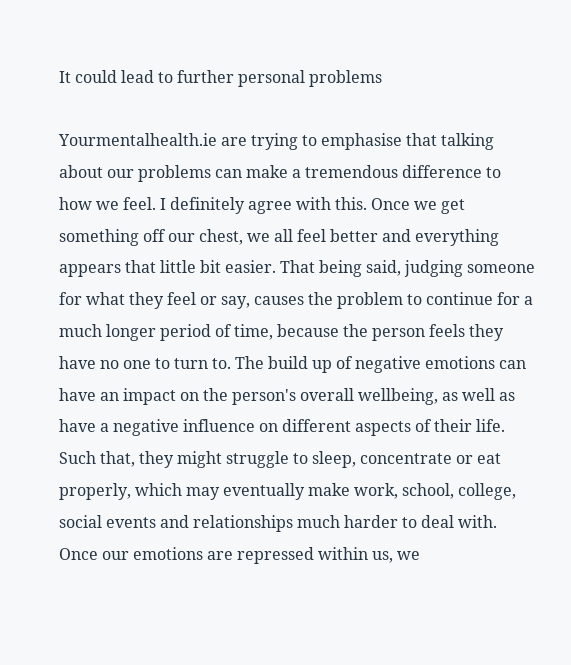It could lead to further personal problems

Yourmentalhealth.ie are trying to emphasise that talking about our problems can make a tremendous difference to how we feel. I definitely agree with this. Once we get something off our chest, we all feel better and everything appears that little bit easier. That being said, judging someone for what they feel or say, causes the problem to continue for a much longer period of time, because the person feels they have no one to turn to. The build up of negative emotions can have an impact on the person's overall wellbeing, as well as have a negative influence on different aspects of their life. Such that, they might struggle to sleep, concentrate or eat properly, which may eventually make work, school, college, social events and relationships much harder to deal with. Once our emotions are repressed within us, we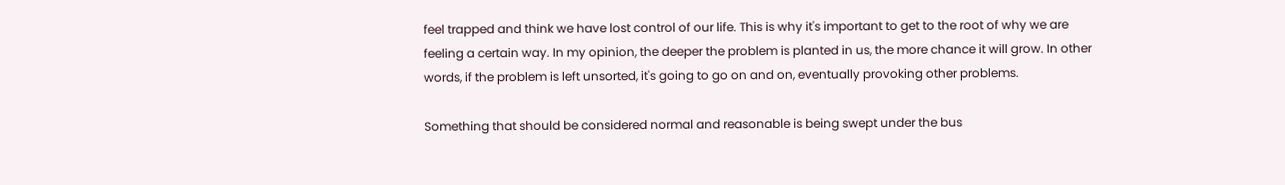feel trapped and think we have lost control of our life. This is why it's important to get to the root of why we are feeling a certain way. In my opinion, the deeper the problem is planted in us, the more chance it will grow. In other words, if the problem is left unsorted, it's going to go on and on, eventually provoking other problems.

Something that should be considered normal and reasonable is being swept under the bus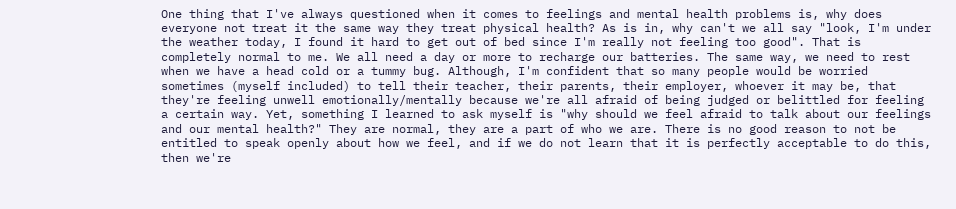One thing that I've always questioned when it comes to feelings and mental health problems is, why does everyone not treat it the same way they treat physical health? As is in, why can't we all say "look, I'm under the weather today, I found it hard to get out of bed since I'm really not feeling too good". That is completely normal to me. We all need a day or more to recharge our batteries. The same way, we need to rest when we have a head cold or a tummy bug. Although, I'm confident that so many people would be worried sometimes (myself included) to tell their teacher, their parents, their employer, whoever it may be, that they're feeling unwell emotionally/mentally because we're all afraid of being judged or belittled for feeling a certain way. Yet, something I learned to ask myself is "why should we feel afraid to talk about our feelings and our mental health?" They are normal, they are a part of who we are. There is no good reason to not be entitled to speak openly about how we feel, and if we do not learn that it is perfectly acceptable to do this, then we're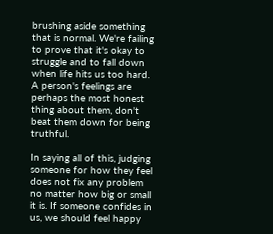brushing aside something that is normal. We're failing to prove that it's okay to struggle and to fall down when life hits us too hard. A person's feelings are perhaps the most honest thing about them, don't beat them down for being truthful.

In saying all of this, judging someone for how they feel does not fix any problem no matter how big or small it is. If someone confides in us, we should feel happy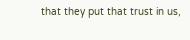that they put that trust in us,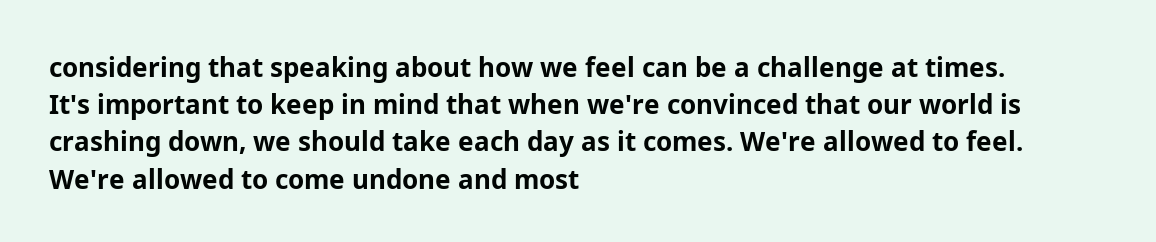considering that speaking about how we feel can be a challenge at times. It's important to keep in mind that when we're convinced that our world is crashing down, we should take each day as it comes. We're allowed to feel. We're allowed to come undone and most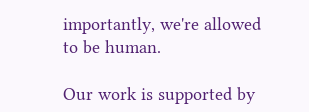importantly, we're allowed to be human.

Our work is supported by